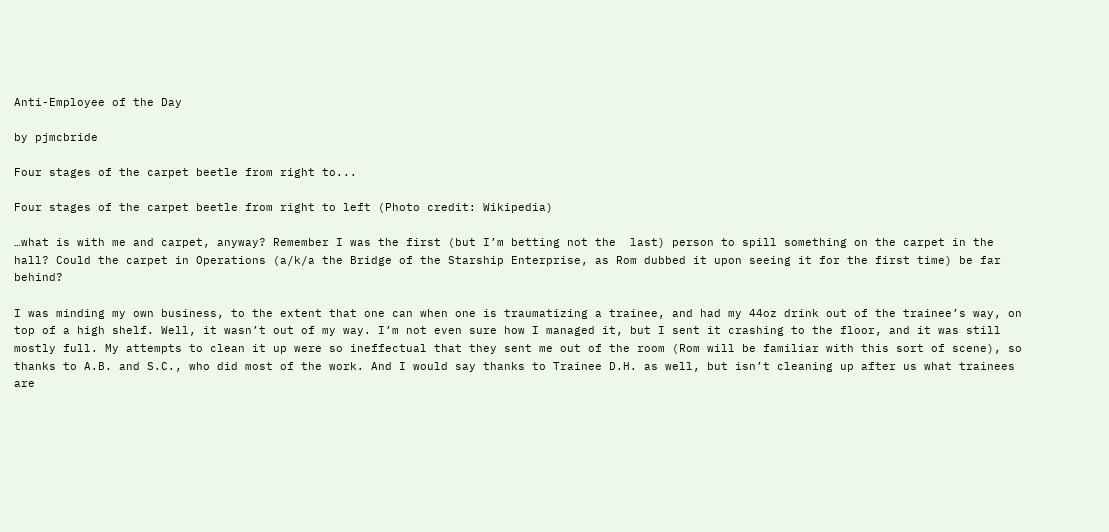Anti-Employee of the Day

by pjmcbride

Four stages of the carpet beetle from right to...

Four stages of the carpet beetle from right to left (Photo credit: Wikipedia)

…what is with me and carpet, anyway? Remember I was the first (but I’m betting not the  last) person to spill something on the carpet in the hall? Could the carpet in Operations (a/k/a the Bridge of the Starship Enterprise, as Rom dubbed it upon seeing it for the first time) be far behind?

I was minding my own business, to the extent that one can when one is traumatizing a trainee, and had my 44oz drink out of the trainee’s way, on top of a high shelf. Well, it wasn’t out of my way. I’m not even sure how I managed it, but I sent it crashing to the floor, and it was still mostly full. My attempts to clean it up were so ineffectual that they sent me out of the room (Rom will be familiar with this sort of scene), so thanks to A.B. and S.C., who did most of the work. And I would say thanks to Trainee D.H. as well, but isn’t cleaning up after us what trainees are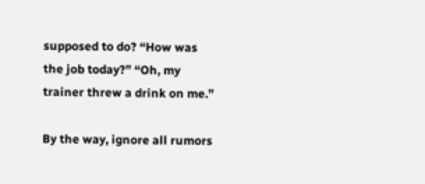supposed to do? “How was the job today?” “Oh, my trainer threw a drink on me.”

By the way, ignore all rumors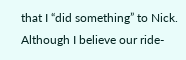that I “did something” to Nick. Although I believe our ride-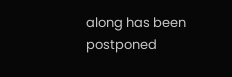along has been postponed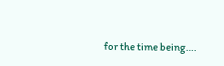for the time being….